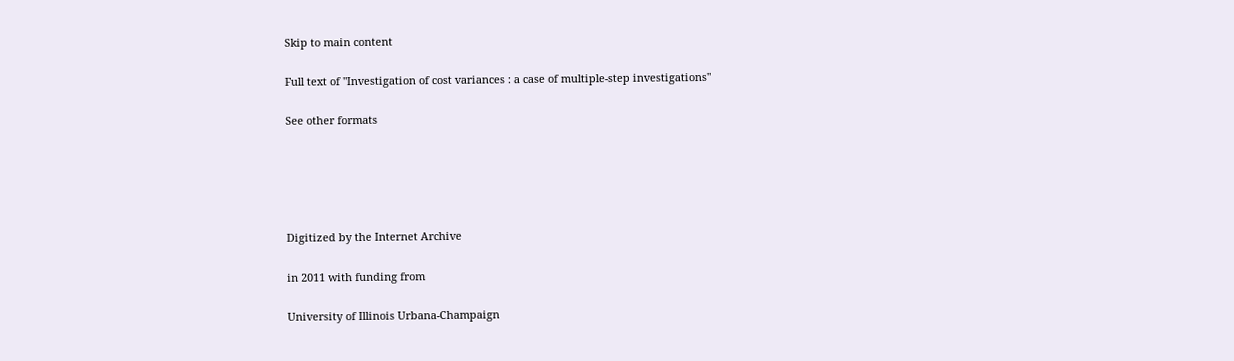Skip to main content

Full text of "Investigation of cost variances : a case of multiple-step investigations"

See other formats





Digitized by the Internet Archive

in 2011 with funding from

University of Illinois Urbana-Champaign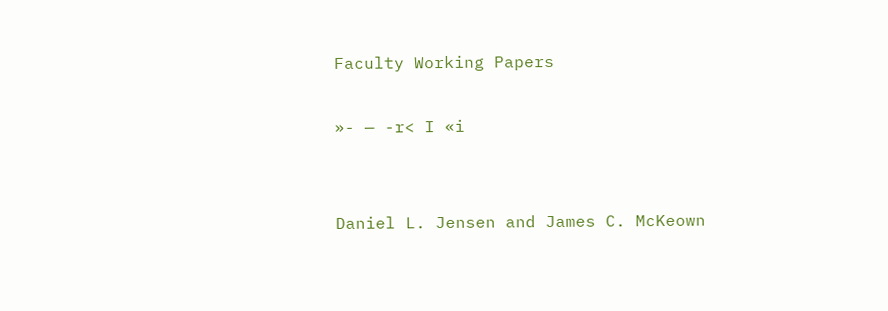Faculty Working Papers

»- — -r< I «i


Daniel L. Jensen and James C. McKeown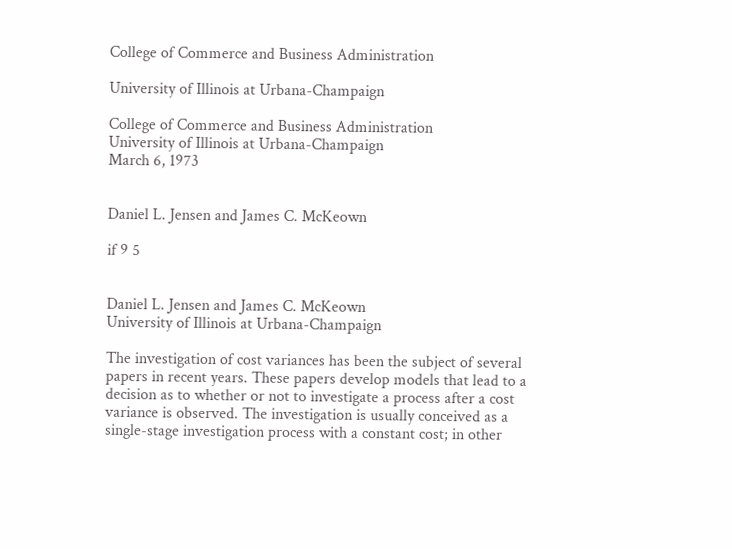College of Commerce and Business Administration

University of Illinois at Urbana-Champaign

College of Commerce and Business Administration
University of Illinois at Urbana-Champaign
March 6, 1973


Daniel L. Jensen and James C. McKeown

if 9 5


Daniel L. Jensen and James C. McKeown
University of Illinois at Urbana-Champaign

The investigation of cost variances has been the subject of several
papers in recent years. These papers develop models that lead to a
decision as to whether or not to investigate a process after a cost
variance is observed. The investigation is usually conceived as a
single-stage investigation process with a constant cost; in other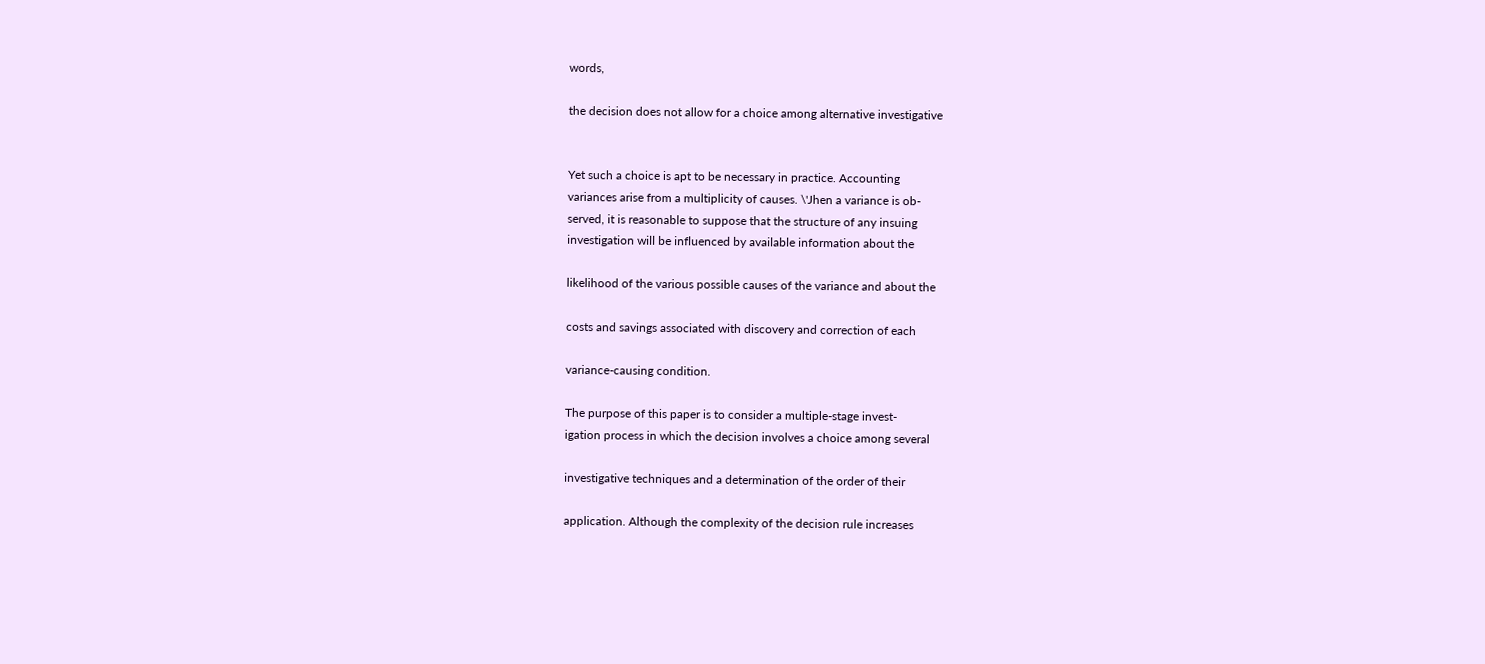words,

the decision does not allow for a choice among alternative investigative


Yet such a choice is apt to be necessary in practice. Accounting
variances arise from a multiplicity of causes. \'Jhen a variance is ob-
served, it is reasonable to suppose that the structure of any insuing
investigation will be influenced by available information about the

likelihood of the various possible causes of the variance and about the

costs and savings associated with discovery and correction of each

variance-causing condition.

The purpose of this paper is to consider a multiple-stage invest-
igation process in which the decision involves a choice among several

investigative techniques and a determination of the order of their

application. Although the complexity of the decision rule increases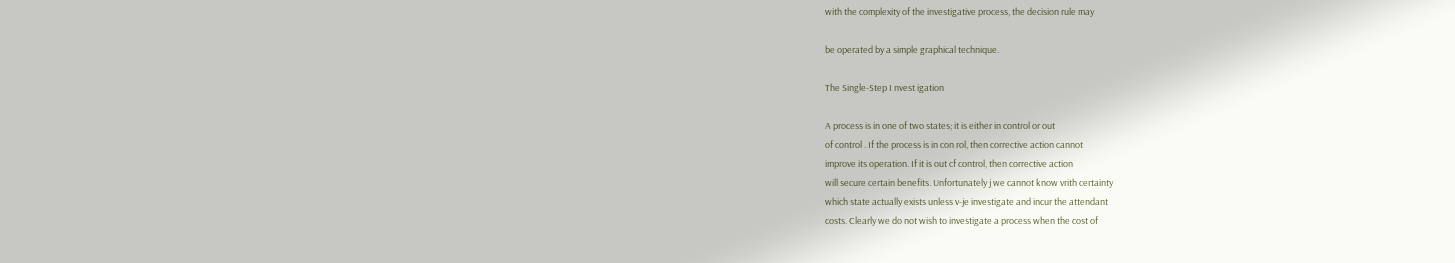with the complexity of the investigative process, the decision rule may

be operated by a simple graphical technique.

The Single-Step I nvest igation

A process is in one of two states; it is either in control or out
of control . If the process is in con rol, then corrective action cannot
improve its operation. If it is out cf control, then corrective action
will secure certain benefits. Unfortunately j we cannot know vrith certainty
which state actually exists unless v-je investigate and incur the attendant
costs. Clearly we do not wish to investigate a process when the cost of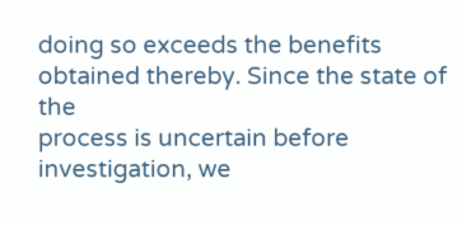doing so exceeds the benefits obtained thereby. Since the state of the
process is uncertain before investigation, we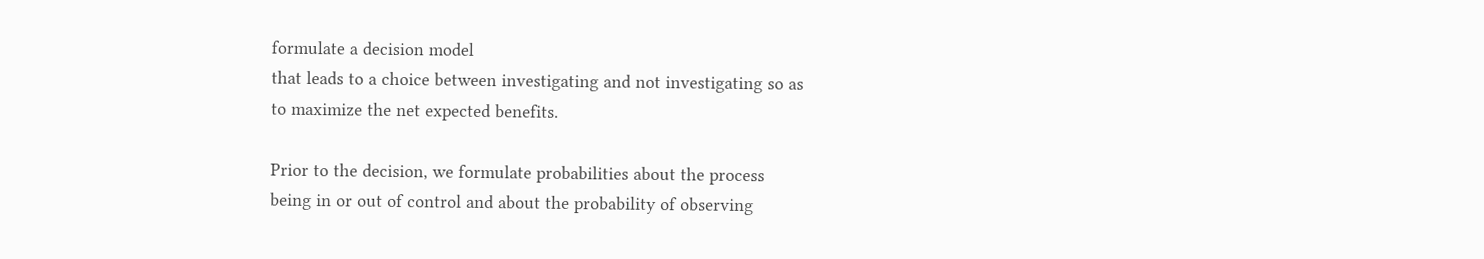formulate a decision model
that leads to a choice between investigating and not investigating so as
to maximize the net expected benefits.

Prior to the decision, we formulate probabilities about the process
being in or out of control and about the probability of observing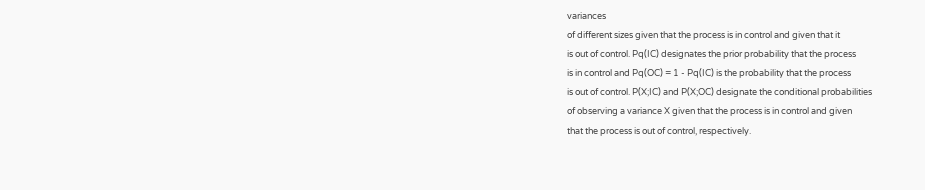variances
of different sizes given that the process is in control and given that it
is out of control. Pq(IC) designates the prior probability that the process
is in control and Pq(OC) = 1 - Pq(IC) is the probability that the process
is out of control. P(X;IC) and P(X;OC) designate the conditional probabilities
of observing a variance X given that the process is in control and given
that the process is out of control, respectively.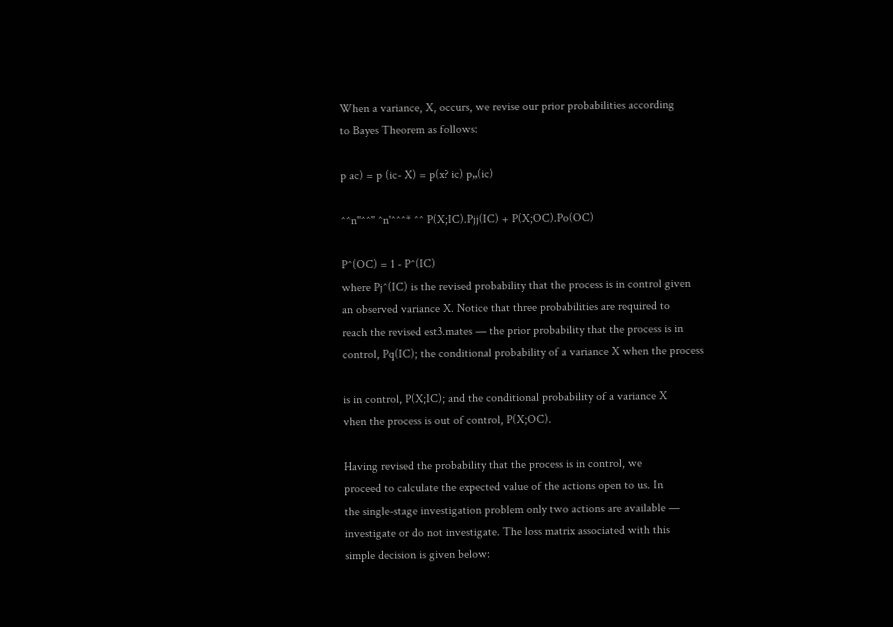When a variance, X, occurs, we revise our prior probabilities according
to Bayes Theorem as follows:

p ac) = p (ic- X) = p(x? ic) p„(ic)

^^n''^^'' ^n'^^^* ^^ P(X;IC).Pjj(IC) + P(X;OC).Po(OC)

P^(OC) = 1 - P^(IC)
where Pj^(IC) is the revised probability that the process is in control given
an observed variance X. Notice that three probabilities are required to
reach the revised est3.mates — the prior probability that the process is in
control, Pq(IC); the conditional probability of a variance X when the process

is in control, P(X;IC); and the conditional probability of a variance X
vhen the process is out of control, P(X;OC).

Having revised the probability that the process is in control, we
proceed to calculate the expected value of the actions open to us. In
the single-stage investigation problem only two actions are available —
investigate or do not investigate. The loss matrix associated with this
simple decision is given below: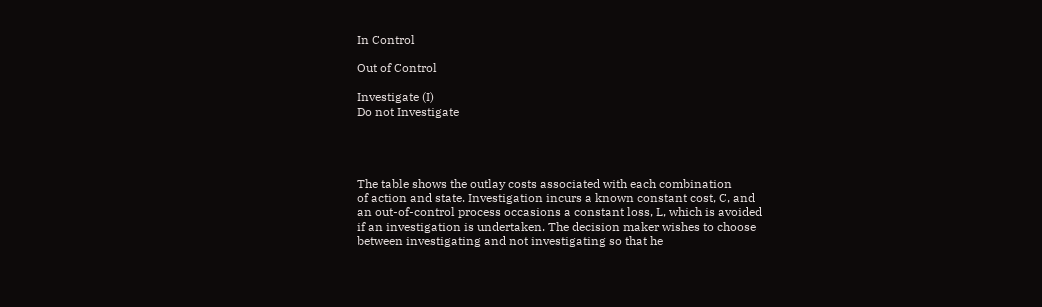In Control

Out of Control

Investigate (I)
Do not Investigate




The table shows the outlay costs associated with each combination
of action and state. Investigation incurs a known constant cost, C, and
an out-of-control process occasions a constant loss, L, which is avoided
if an investigation is undertaken. The decision maker wishes to choose
between investigating and not investigating so that he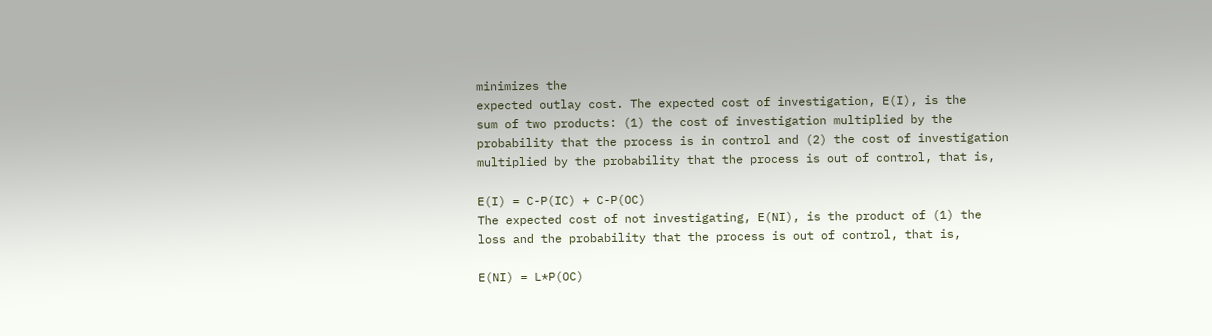minimizes the
expected outlay cost. The expected cost of investigation, E(I), is the
sum of two products: (1) the cost of investigation multiplied by the
probability that the process is in control and (2) the cost of investigation
multiplied by the probability that the process is out of control, that is,

E(I) = C-P(IC) + C-P(OC)
The expected cost of not investigating, E(NI), is the product of (1) the
loss and the probability that the process is out of control, that is,

E(NI) = L*P(OC)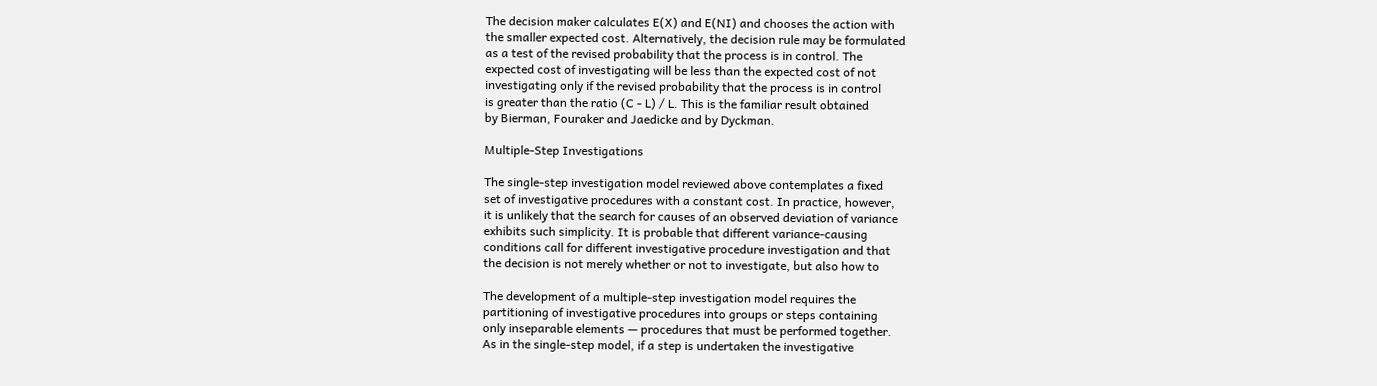The decision maker calculates E(X) and E(NI) and chooses the action with
the smaller expected cost. Alternatively, the decision rule may be formulated
as a test of the revised probability that the process is in control. The
expected cost of investigating will be less than the expected cost of not
investigating only if the revised probability that the process is in control
is greater than the ratio (C - L) / L. This is the familiar result obtained
by Bierman, Fouraker and Jaedicke and by Dyckman.

Multiple-Step Investigations

The single-step investigation model reviewed above contemplates a fixed
set of investigative procedures with a constant cost. In practice, however,
it is unlikely that the search for causes of an observed deviation of variance
exhibits such simplicity. It is probable that different variance-causing
conditions call for different investigative procedure investigation and that
the decision is not merely whether or not to investigate, but also how to

The development of a multiple-step investigation model requires the
partitioning of investigative procedures into groups or steps containing
only inseparable elements — procedures that must be performed together.
As in the single-step model, if a step is undertaken the investigative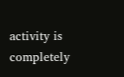activity is completely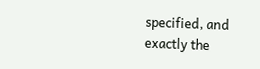specified, and exactly the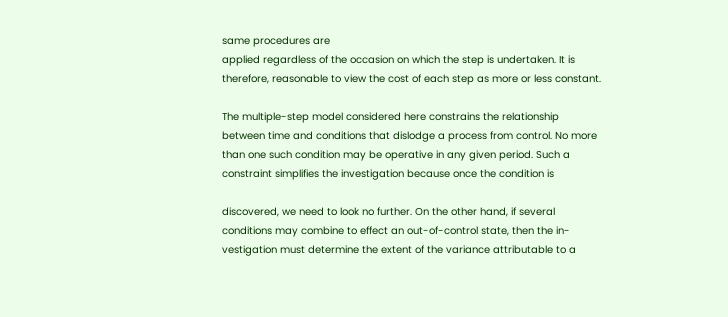same procedures are
applied regardless of the occasion on which the step is undertaken. It is
therefore, reasonable to view the cost of each step as more or less constant.

The multiple-step model considered here constrains the relationship
between time and conditions that dislodge a process from control. No more
than one such condition may be operative in any given period. Such a
constraint simplifies the investigation because once the condition is

discovered, we need to look no further. On the other hand, if several
conditions may combine to effect an out-of-control state, then the in-
vestigation must determine the extent of the variance attributable to a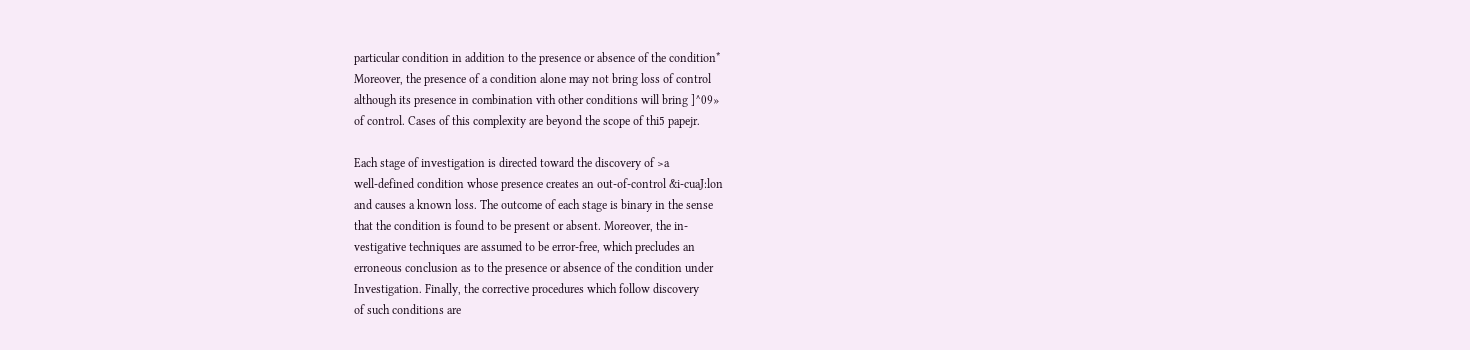particular condition in addition to the presence or absence of the condition*
Moreover, the presence of a condition alone may not bring loss of control
although its presence in combination vith other conditions will bring ]^09»
of control. Cases of this complexity are beyond the scope of thi5 papejr.

Each stage of investigation is directed toward the discovery of >a
well-defined condition whose presence creates an out-of-control &i-cuaJ:lon
and causes a known loss. The outcome of each stage is binary in the sense
that the condition is found to be present or absent. Moreover, the in-
vestigative techniques are assumed to be error-free, which precludes an
erroneous conclusion as to the presence or absence of the condition under
Investigation. Finally, the corrective procedures which follow discovery
of such conditions are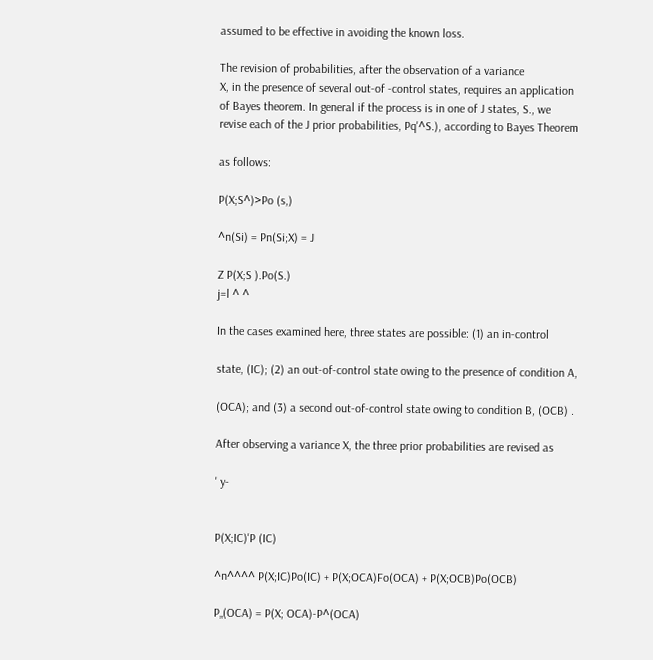assumed to be effective in avoiding the known loss.

The revision of probabilities, after the observation of a variance
X, in the presence of several out-of -control states, requires an application
of Bayes theorem. In general if the process is in one of J states, S., we
revise each of the J prior probabilities, Pq'^S.), according to Bayes Theorem

as follows:

P(X;S^)>Po (s,)

^n(Si) = Pn(Si;X) = J

Z P(X;S ).Po(S.)
j=l ^ ^

In the cases examined here, three states are possible: (1) an in-control

state, (IC); (2) an out-of-control state owing to the presence of condition A,

(OCA); and (3) a second out-of-control state owing to condition B, (OCB) .

After observing a variance X, the three prior probabilities are revised as

' y-


P(X;IC)'P (IC)

^n^^^^ P(X;IC)Po(IC) + P(X;OCA)Fo(OCA) + P(X;OCB)Po(OCB)

P„(OCA) = P(X; OCA)-P^(OCA)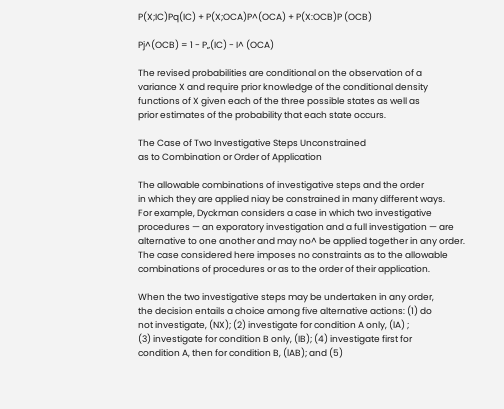P(X;IC)Pq(IC) + P(X;OCA)P^(OCA) + P(X:OCB)P (OCB)

Pj^(OCB) = 1 - P„(IC) - I^ (OCA)

The revised probabilities are conditional on the observation of a
variance X and require prior knowledge of the conditional density
functions of X given each of the three possible states as well as
prior estimates of the probability that each state occurs.

The Case of Two Investigative Steps Unconstrained
as to Combination or Order of Application

The allowable combinations of investigative steps and the order
in which they are applied niay be constrained in many different ways.
For example, Dyckman considers a case in which two investigative
procedures — an exporatory investigation and a full investigation — are
alternative to one another and may no^ be applied together in any order.
The case considered here imposes no constraints as to the allowable
combinations of procedures or as to the order of their application.

When the two investigative steps may be undertaken in any order,
the decision entails a choice among five alternative actions: (1) do
not investigate, (NX); (2) investigate for condition A only, (lA) ;
(3) investigate for condition B only, (IB); (4) investigate first for
condition A, then for condition B, (lAB); and (5)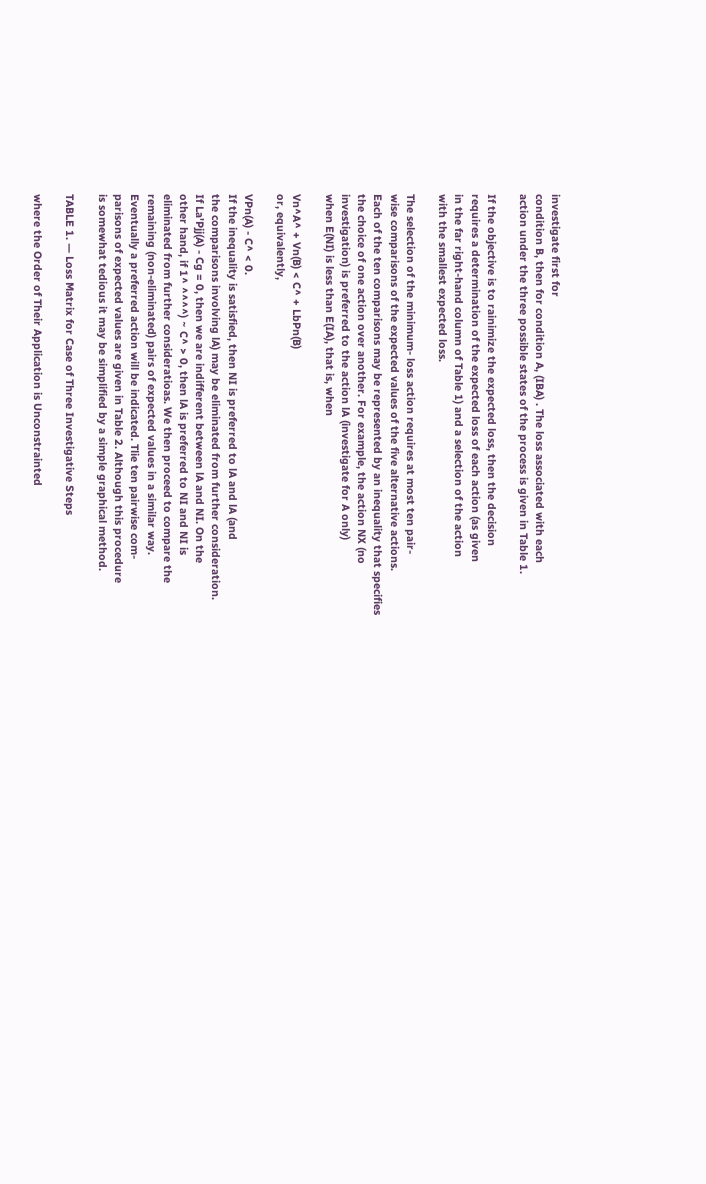investigate first for
condition B, then for condition A, (IBA) . The loss associated with each
action under the three possible states of the process is given in Table 1.

If the objective is to rainimize the expected loss, then the decision
requires a determination of the expected loss of each action (as given
in the far right-hand column of Table 1) and a selection of the action
with the smallest expected loss.

The selection of the minimum- loss action requires at most ten pair-
wise comparisons of the expected values of the five alternative actions.
Each of the ten comparisons may be represented by an inequality that specifies
the choice of one action over another. For example, the action NX (no
investigation) is preferred to the action lA (investigate for A only)
when E(NI) is less than E(IA), that is, when

Vn^A^ + Vn(B) < C^ + LbPn(B)
or, equivalently,

VPn(A) - C^ < 0.
If the inequality is satisfied, then NI is preferred to lA and lA (and
the comparisons involving lA) may be eliminated from further consideration.
If La'Pjj(A) - Cg = 0, then we are indifferent between lA and NI. On the
other hand, if 1^ ^^^^) ~ C^ > 0, then lA is preferred to NI and NI is
eliminated from further consideratioas. We then proceed to compare the
remaining (non-eliminated) pairs of expected values in a similar way.
Eventually a preferred action will be indicated. Tlie ten pairwise com-
parisons of expected values are given in Table 2. Although this procedure
is somewhat tedious it may be simplified by a simple graphical method.

TABLE 1. — Loss Matrix for Case of Three Investigative Steps

where the Order of Their Application is Unconstrainted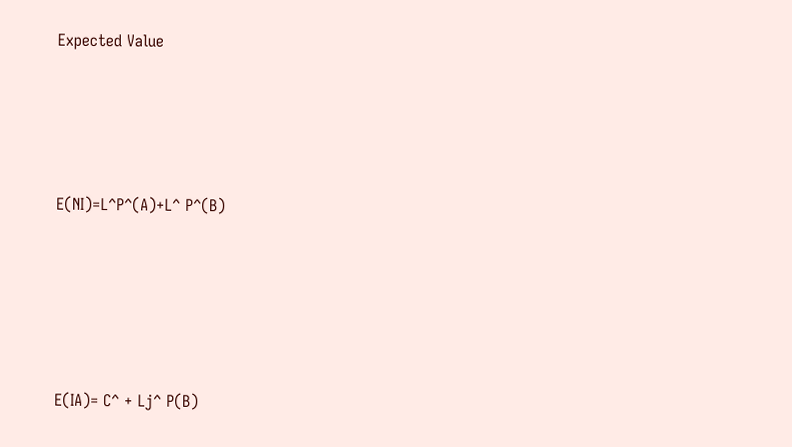Expected Value




E(NI)=L^P^(A)+L^ P^(B)





E(IA)= C^ + Lj^ P(B)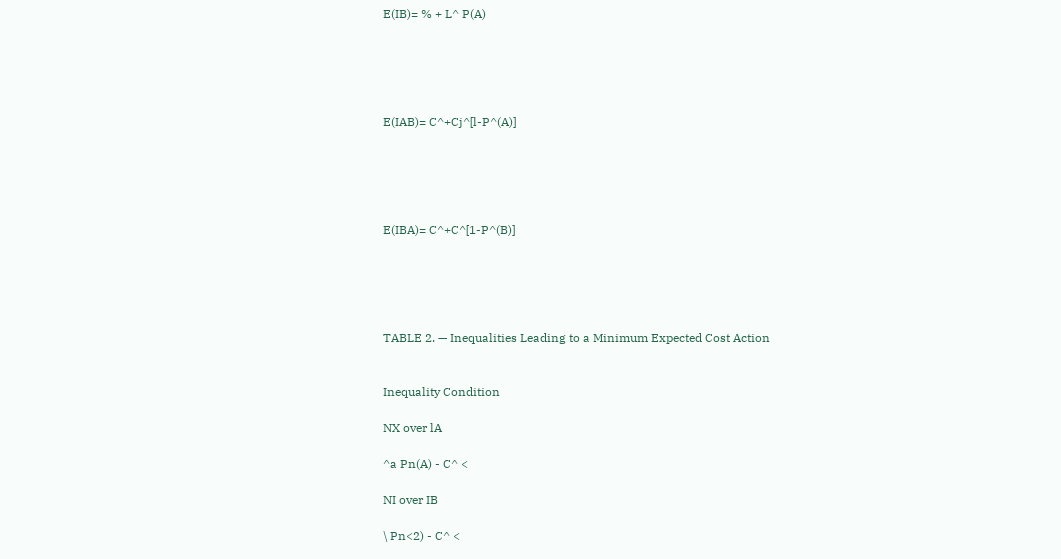E(IB)= % + L^ P(A)





E(IAB)= C^+Cj^[l-P^(A)]





E(IBA)= C^+C^[1-P^(B)]





TABLE 2. — Inequalities Leading to a Minimum Expected Cost Action


Inequality Condition

NX over lA

^a Pn(A) - C^ <

NI over IB

\ Pn<2) - C^ <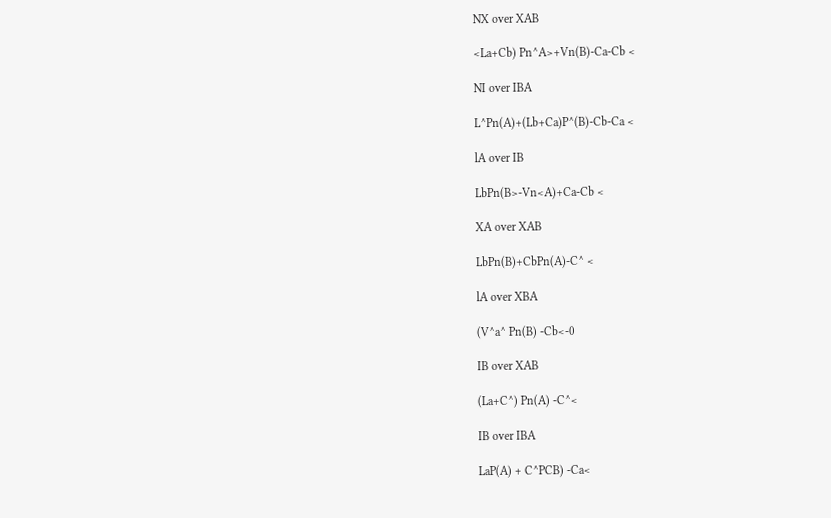NX over XAB

<La+Cb) Pn^A>+Vn(B)-Ca-Cb <

NI over IBA

L^Pn(A)+(Lb+Ca)P^(B)-Cb-Ca <

lA over IB

LbPn(B>-Vn<A)+Ca-Cb <

XA over XAB

LbPn(B)+CbPn(A)-C^ <

lA over XBA

(V^a^ Pn(B) -Cb<-0

IB over XAB

(La+C^) Pn(A) -C^<

IB over IBA

LaP(A) + C^PCB) -Ca<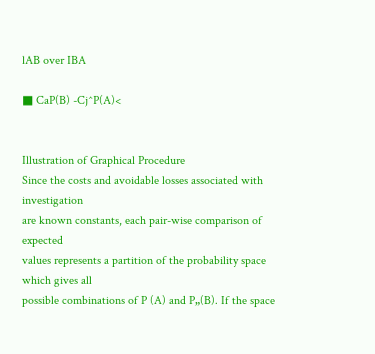lAB over IBA

■ CaP(B) -Cj^P(A)<


Illustration of Graphical Procedure
Since the costs and avoidable losses associated with investigation
are known constants, each pair-wise comparison of expected
values represents a partition of the probability space which gives all
possible combinations of P (A) and P„(B). If the space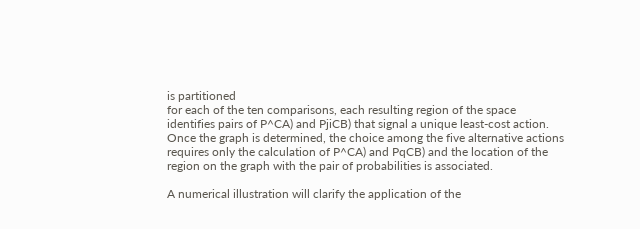is partitioned
for each of the ten comparisons, each resulting region of the space
identifies pairs of P^CA) and PjiCB) that signal a unique least-cost action.
Once the graph is determined, the choice among the five alternative actions
requires only the calculation of P^CA) and PqCB) and the location of the
region on the graph with the pair of probabilities is associated.

A numerical illustration will clarify the application of the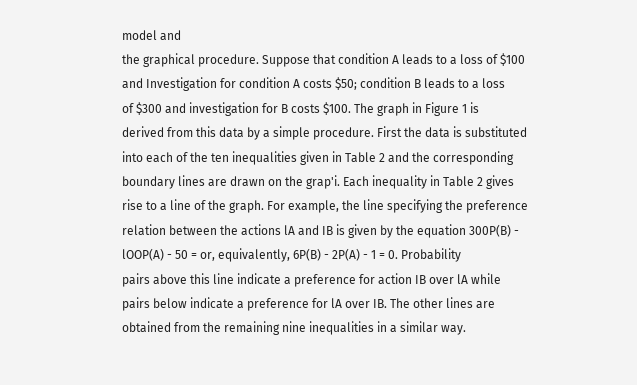model and
the graphical procedure. Suppose that condition A leads to a loss of $100
and Investigation for condition A costs $50; condition B leads to a loss
of $300 and investigation for B costs $100. The graph in Figure 1 is
derived from this data by a simple procedure. First the data is substituted
into each of the ten inequalities given in Table 2 and the corresponding
boundary lines are drawn on the grap'i. Each inequality in Table 2 gives
rise to a line of the graph. For example, the line specifying the preference
relation between the actions lA and IB is given by the equation 300P(B) -
lOOP(A) - 50 = or, equivalently, 6P(B) - 2P(A) - 1 = 0. Probability
pairs above this line indicate a preference for action IB over lA while
pairs below indicate a preference for lA over IB. The other lines are
obtained from the remaining nine inequalities in a similar way.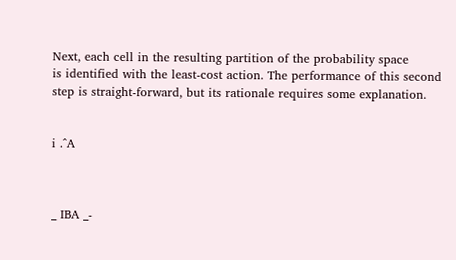Next, each cell in the resulting partition of the probability space
is identified with the least-cost action. The performance of this second
step is straight-forward, but its rationale requires some explanation.


i .^A



_ IBA _-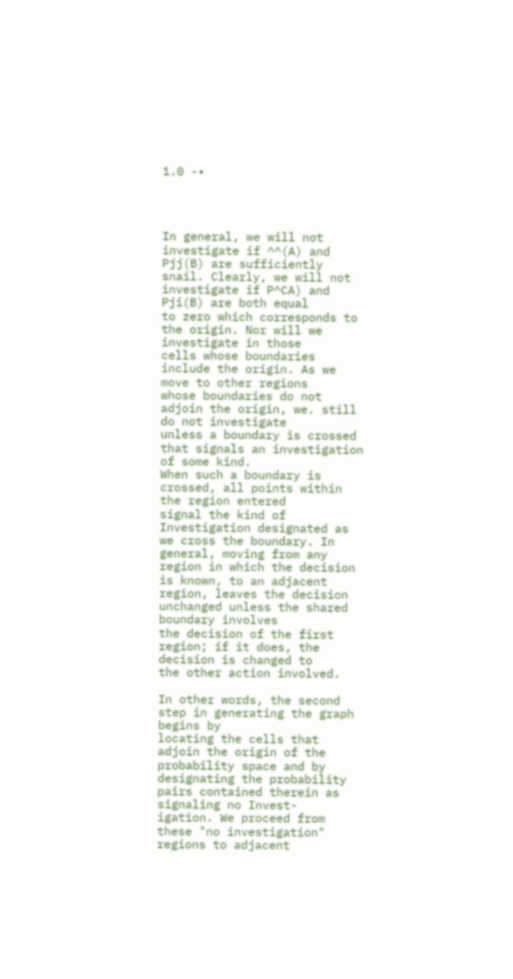1.0 -•




In general, we will not investigate if ^^(A) and Pjj(B) are sufficiently
snail. Clearly, we will not investigate if P^CA) and Pji(B) are both equal
to zero which corresponds to the origin. Nor will we investigate in those
cells whose boundaries include the origin. As we move to other regions
whose boundaries do not adjoin the origin, we. still do not investigate
unless a boundary is crossed that signals an investigation of some kind.
When such a boundary is crossed, all points within the region entered
signal the kind of Investigation designated as we cross the boundary. In
general, moving from any region in which the decision is known, to an adjacent
region, leaves the decision unchanged unless the shared boundary involves
the decision of the first region; if it does, the decision is changed to
the other action involved.

In other words, the second step in generating the graph begins by
locating the cells that adjoin the origin of the probability space and by
designating the probability pairs contained therein as signaling no Invest-
igation. We proceed from these "no investigation" regions to adjacent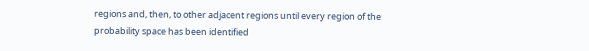regions and, then, to other adjacent regions until every region of the
probability space has been identified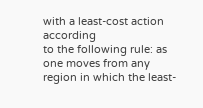with a least-cost action according
to the following rule: as one moves from any region in which the least-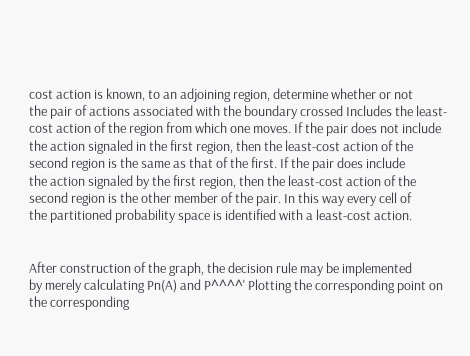cost action is known, to an adjoining region, determine whether or not
the pair of actions associated with the boundary crossed Includes the least-
cost action of the region from which one moves. If the pair does not include
the action signaled in the first region, then the least-cost action of the
second region is the same as that of the first. If the pair does include
the action signaled by the first region, then the least-cost action of the
second region is the other member of the pair. In this way every cell of
the partitioned probability space is identified with a least-cost action.


After construction of the graph, the decision rule may be implemented
by merely calculating Pn(A) and P^^^^' Plotting the corresponding point on
the corresponding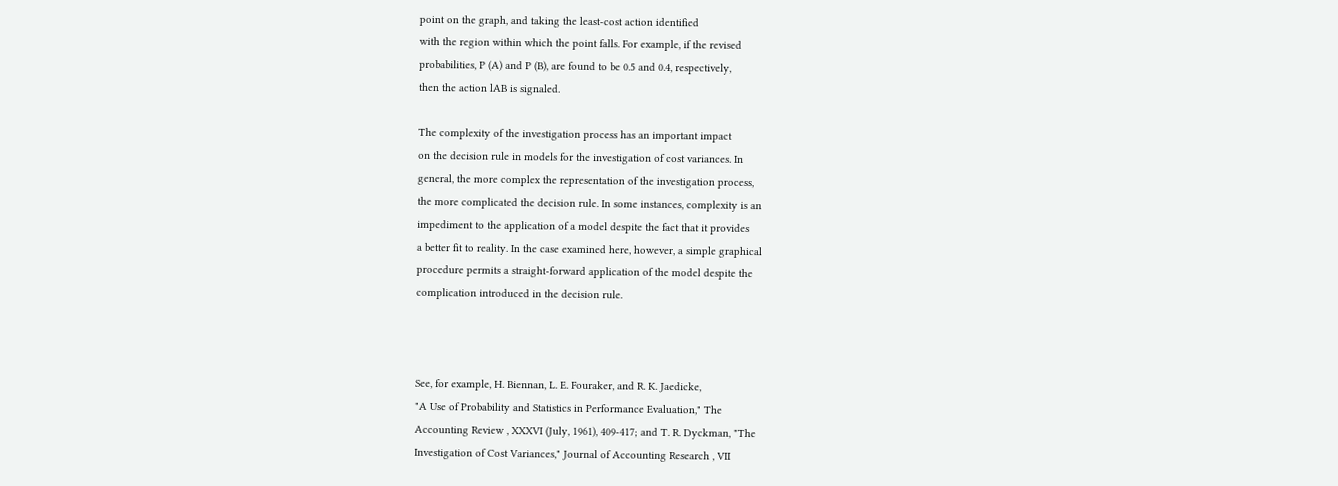point on the graph, and taking the least-cost action identified
with the region within which the point falls. For example, if the revised
probabilities, P (A) and P (B), are found to be 0.5 and 0.4, respectively,
then the action lAB is signaled.

The complexity of the investigation process has an important impact
on the decision rule in models for the investigation of cost variances. In
general, the more complex the representation of the investigation process,
the more complicated the decision rule. In some instances, complexity is an
impediment to the application of a model despite the fact that it provides
a better fit to reality. In the case examined here, however, a simple graphical
procedure permits a straight-forward application of the model despite the
complication introduced in the decision rule.



See, for example, H. Biennan, L. E. Fouraker, and R. K. Jaedicke,
"A Use of Probability and Statistics in Performance Evaluation," The
Accounting Review , XXXVI (July, 1961), 409-417; and T. R. Dyckman, "The
Investigation of Cost Variances," Journal of Accounting Research , VII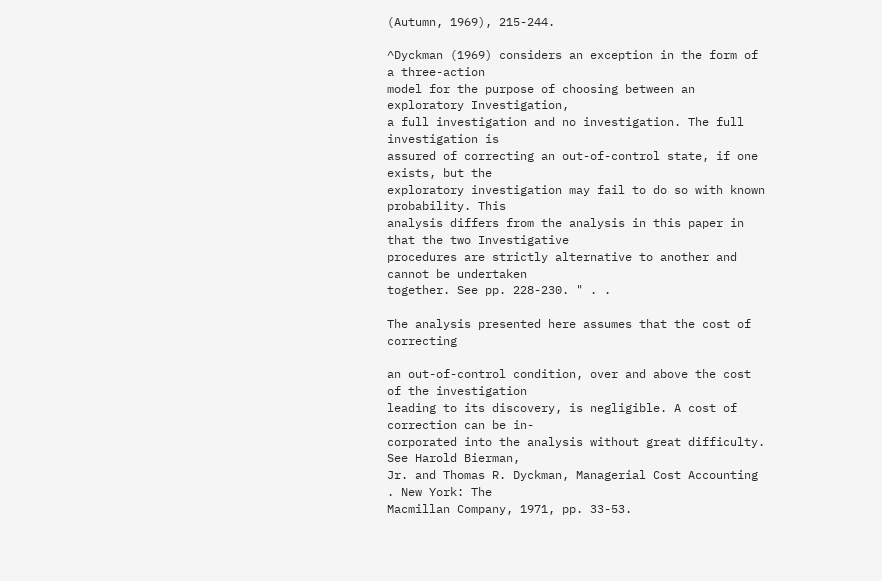(Autumn, 1969), 215-244.

^Dyckman (1969) considers an exception in the form of a three-action
model for the purpose of choosing between an exploratory Investigation,
a full investigation and no investigation. The full investigation is
assured of correcting an out-of-control state, if one exists, but the
exploratory investigation may fail to do so with known probability. This
analysis differs from the analysis in this paper in that the two Investigative
procedures are strictly alternative to another and cannot be undertaken
together. See pp. 228-230. " . .

The analysis presented here assumes that the cost of correcting

an out-of-control condition, over and above the cost of the investigation
leading to its discovery, is negligible. A cost of correction can be in-
corporated into the analysis without great difficulty. See Harold Bierman,
Jr. and Thomas R. Dyckman, Managerial Cost Accounting . New York: The
Macmillan Company, 1971, pp. 33-53.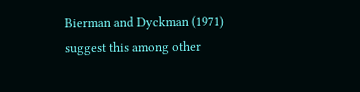Bierman and Dyckman (1971) suggest this among other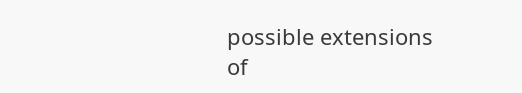possible extensions
of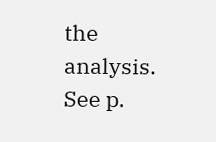the analysis. See p.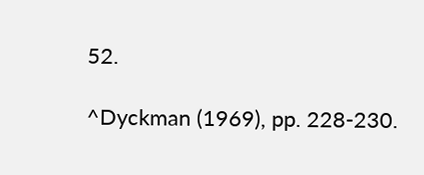52.

^Dyckman (1969), pp. 228-230.